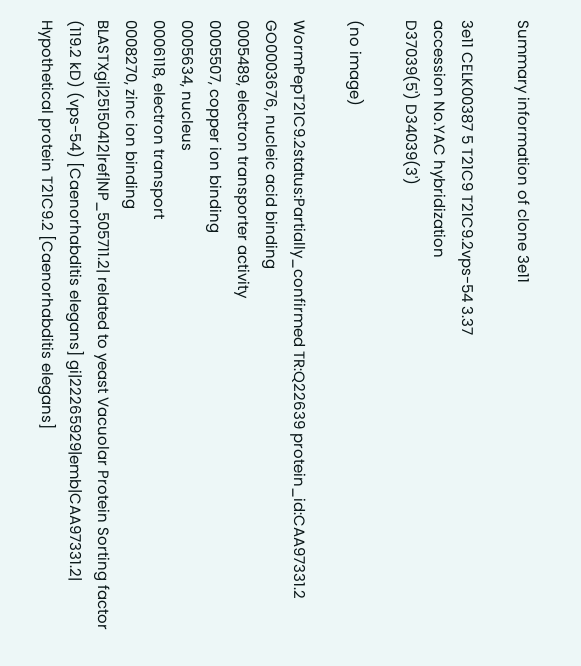Summary information of clone 3e11

3e11 CELK00387 5 T21C9 T21C9.2vps-54 3.37
accession No.YAC hybridization
D37039(5') D34039(3')

(no image)

WormPepT21C9.2status:Partially_confirmed TR:Q22639 protein_id:CAA97331.2
GO0003676, nucleic acid binding
0005489, electron transporter activity
0005507, copper ion binding
0005634, nucleus
0006118, electron transport
0008270, zinc ion binding
BLASTXgi|25150412|ref|NP_505711.2| related to yeast Vacuolar Protein Sorting factor (119.2 kD) (vps-54) [Caenorhabditis elegans] gi|22265929|emb|CAA97331.2| Hypothetical protein T21C9.2 [Caenorhabditis elegans]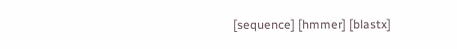[sequence] [hmmer] [blastx]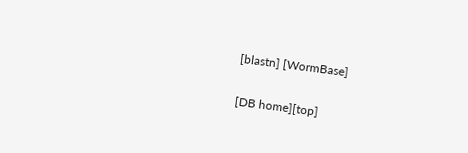[blastn] [WormBase]

[DB home][top]